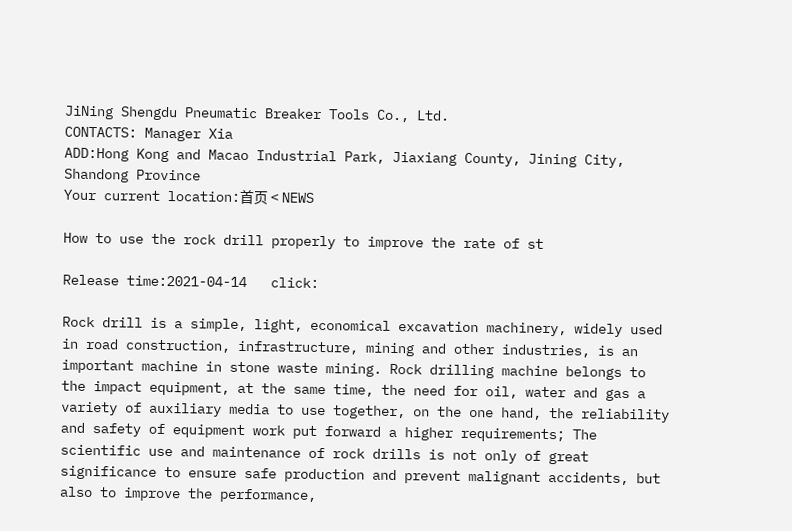JiNing Shengdu Pneumatic Breaker Tools Co., Ltd.
CONTACTS: Manager Xia
ADD:Hong Kong and Macao Industrial Park, Jiaxiang County, Jining City, Shandong Province
Your current location:首页 < NEWS

How to use the rock drill properly to improve the rate of st

Release time:2021-04-14   click:

Rock drill is a simple, light, economical excavation machinery, widely used in road construction, infrastructure, mining and other industries, is an important machine in stone waste mining. Rock drilling machine belongs to the impact equipment, at the same time, the need for oil, water and gas a variety of auxiliary media to use together, on the one hand, the reliability and safety of equipment work put forward a higher requirements; The scientific use and maintenance of rock drills is not only of great significance to ensure safe production and prevent malignant accidents, but also to improve the performance,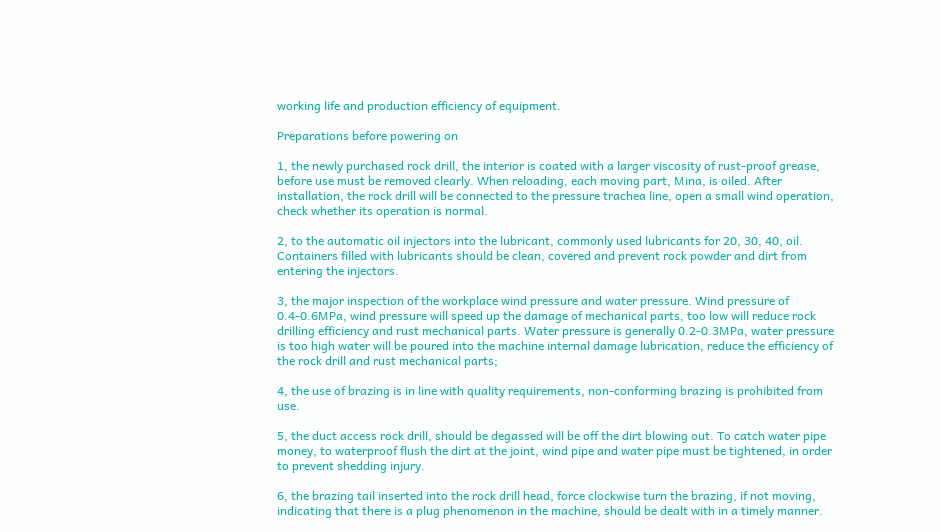working life and production efficiency of equipment.

Preparations before powering on

1, the newly purchased rock drill, the interior is coated with a larger viscosity of rust-proof grease, before use must be removed clearly. When reloading, each moving part, Mina, is oiled. After installation, the rock drill will be connected to the pressure trachea line, open a small wind operation, check whether its operation is normal.

2, to the automatic oil injectors into the lubricant, commonly used lubricants for 20, 30, 40, oil. Containers filled with lubricants should be clean, covered and prevent rock powder and dirt from entering the injectors.

3, the major inspection of the workplace wind pressure and water pressure. Wind pressure of 0.4-0.6MPa, wind pressure will speed up the damage of mechanical parts, too low will reduce rock drilling efficiency and rust mechanical parts. Water pressure is generally 0.2-0.3MPa, water pressure is too high water will be poured into the machine internal damage lubrication, reduce the efficiency of the rock drill and rust mechanical parts;

4, the use of brazing is in line with quality requirements, non-conforming brazing is prohibited from use.

5, the duct access rock drill, should be degassed will be off the dirt blowing out. To catch water pipe money, to waterproof flush the dirt at the joint, wind pipe and water pipe must be tightened, in order to prevent shedding injury.

6, the brazing tail inserted into the rock drill head, force clockwise turn the brazing, if not moving, indicating that there is a plug phenomenon in the machine, should be dealt with in a timely manner.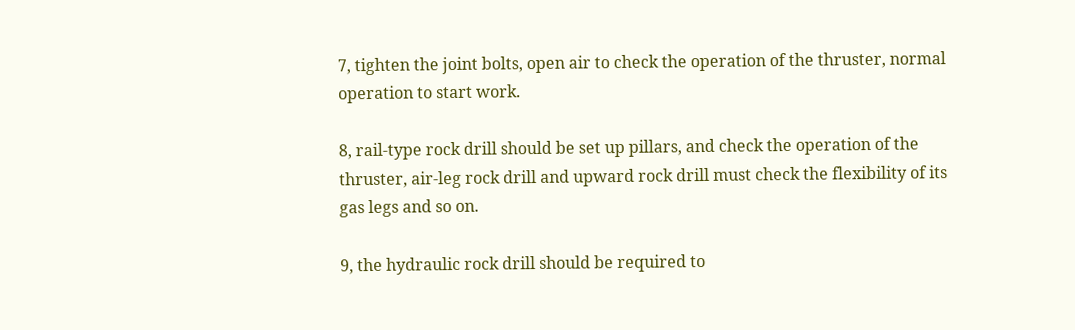7, tighten the joint bolts, open air to check the operation of the thruster, normal operation to start work.

8, rail-type rock drill should be set up pillars, and check the operation of the thruster, air-leg rock drill and upward rock drill must check the flexibility of its gas legs and so on.

9, the hydraulic rock drill should be required to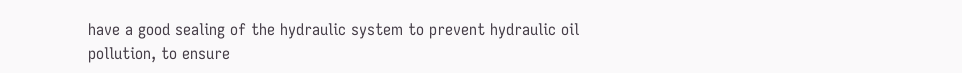have a good sealing of the hydraulic system to prevent hydraulic oil pollution, to ensure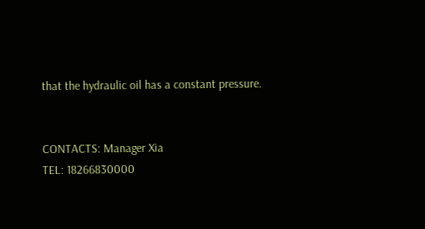that the hydraulic oil has a constant pressure.


CONTACTS: Manager Xia
TEL: 18266830000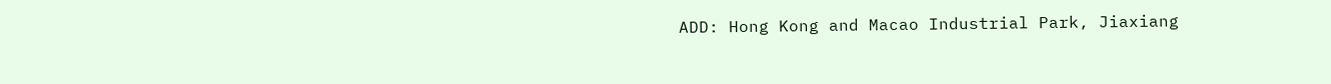ADD: Hong Kong and Macao Industrial Park, Jiaxiang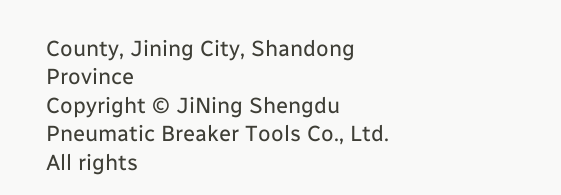County, Jining City, Shandong Province
Copyright © JiNing Shengdu Pneumatic Breaker Tools Co., Ltd. All rights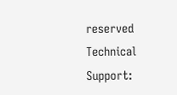reserved
Technical Support: